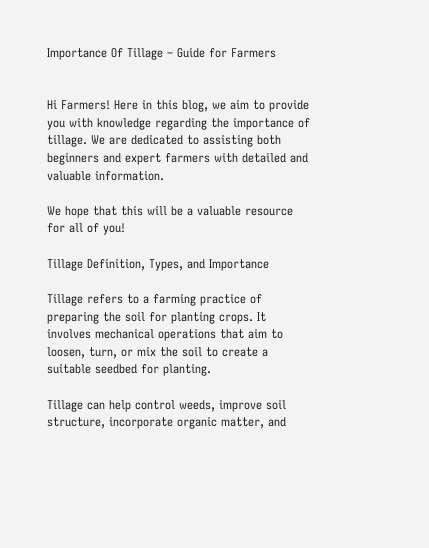Importance Of Tillage – Guide for Farmers


Hi Farmers! Here in this blog, we aim to provide you with knowledge regarding the importance of tillage. We are dedicated to assisting both beginners and expert farmers with detailed and valuable information.

We hope that this will be a valuable resource for all of you!

Tillage Definition, Types, and Importance

Tillage refers to a farming practice of preparing the soil for planting crops. It involves mechanical operations that aim to loosen, turn, or mix the soil to create a suitable seedbed for planting.

Tillage can help control weeds, improve soil structure, incorporate organic matter, and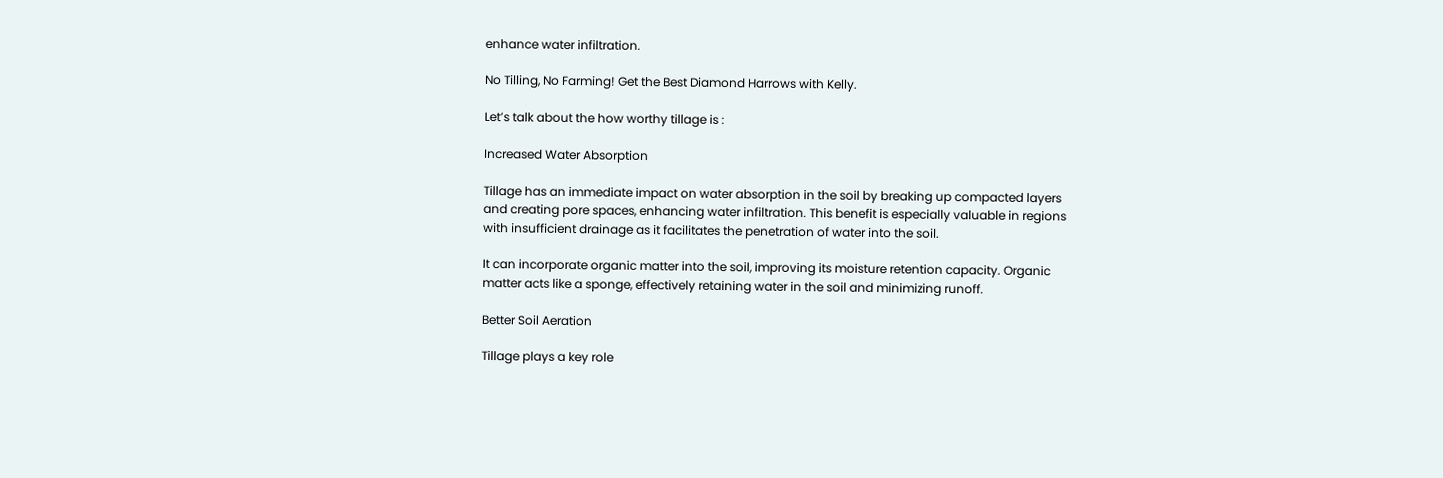enhance water infiltration.

No Tilling, No Farming! Get the Best Diamond Harrows with Kelly.

Let’s talk about the how worthy tillage is :

Increased Water Absorption

Tillage has an immediate impact on water absorption in the soil by breaking up compacted layers and creating pore spaces, enhancing water infiltration. This benefit is especially valuable in regions with insufficient drainage as it facilitates the penetration of water into the soil.

It can incorporate organic matter into the soil, improving its moisture retention capacity. Organic matter acts like a sponge, effectively retaining water in the soil and minimizing runoff.

Better Soil Aeration

Tillage plays a key role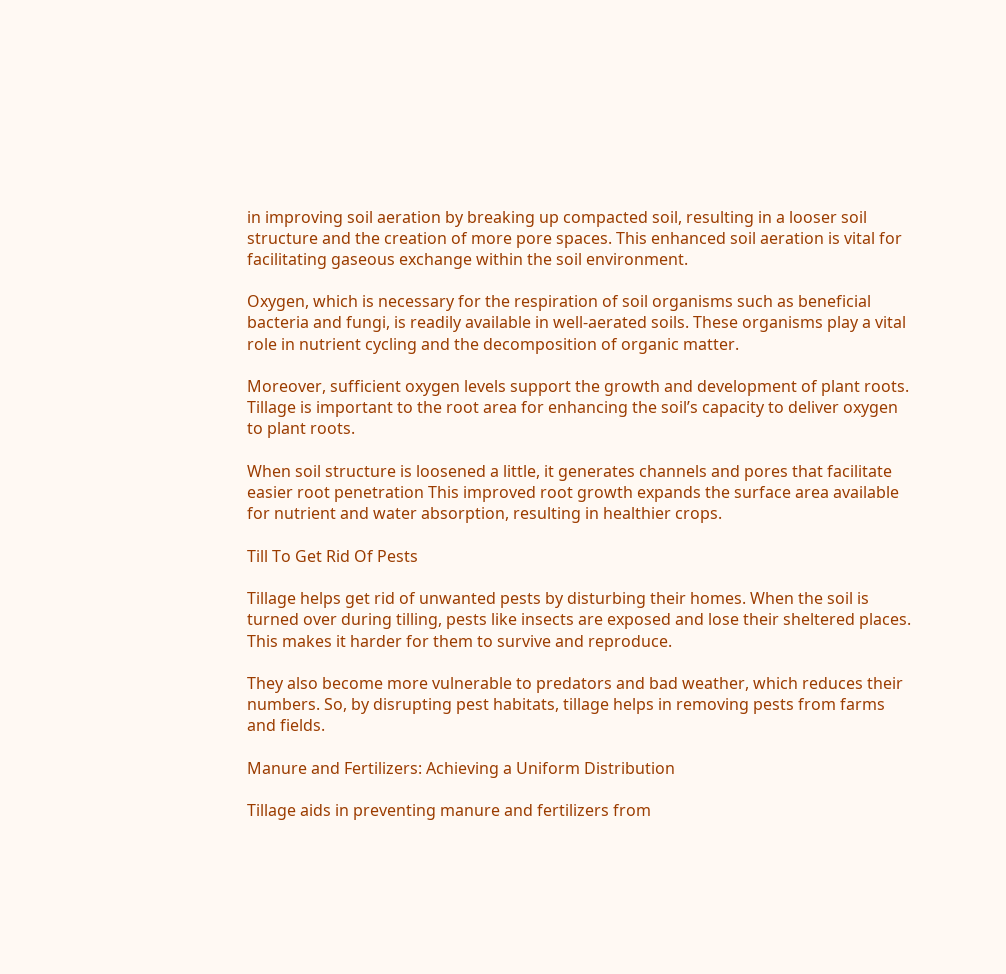in improving soil aeration by breaking up compacted soil, resulting in a looser soil structure and the creation of more pore spaces. This enhanced soil aeration is vital for facilitating gaseous exchange within the soil environment.

Oxygen, which is necessary for the respiration of soil organisms such as beneficial bacteria and fungi, is readily available in well-aerated soils. These organisms play a vital role in nutrient cycling and the decomposition of organic matter.

Moreover, sufficient oxygen levels support the growth and development of plant roots. Tillage is important to the root area for enhancing the soil’s capacity to deliver oxygen to plant roots.

When soil structure is loosened a little, it generates channels and pores that facilitate easier root penetration This improved root growth expands the surface area available for nutrient and water absorption, resulting in healthier crops.

Till To Get Rid Of Pests

Tillage helps get rid of unwanted pests by disturbing their homes. When the soil is turned over during tilling, pests like insects are exposed and lose their sheltered places. This makes it harder for them to survive and reproduce.

They also become more vulnerable to predators and bad weather, which reduces their numbers. So, by disrupting pest habitats, tillage helps in removing pests from farms and fields.

Manure and Fertilizers: Achieving a Uniform Distribution

Tillage aids in preventing manure and fertilizers from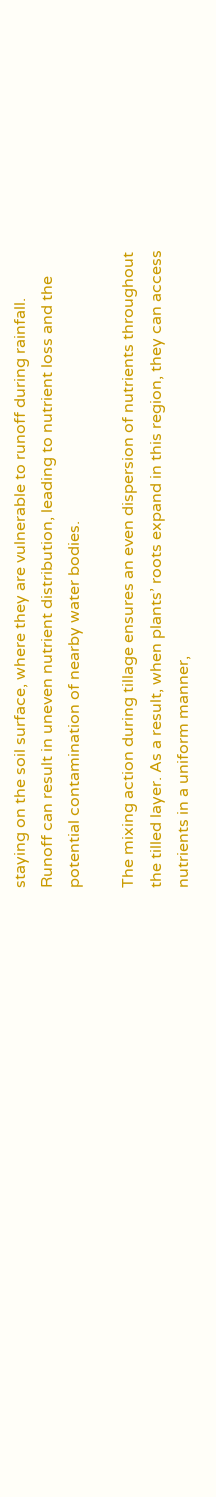staying on the soil surface, where they are vulnerable to runoff during rainfall. Runoff can result in uneven nutrient distribution, leading to nutrient loss and the potential contamination of nearby water bodies.

The mixing action during tillage ensures an even dispersion of nutrients throughout the tilled layer. As a result, when plants’ roots expand in this region, they can access nutrients in a uniform manner,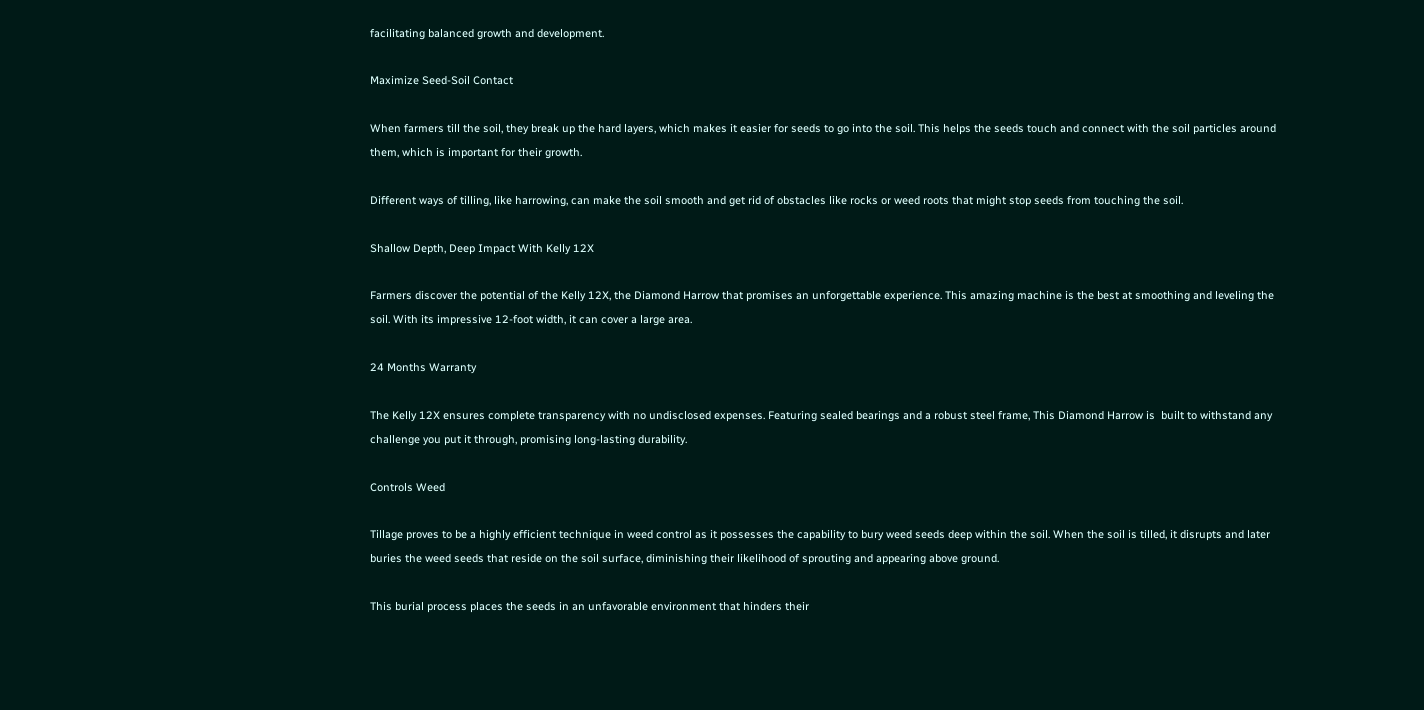facilitating balanced growth and development.

Maximize Seed-Soil Contact

When farmers till the soil, they break up the hard layers, which makes it easier for seeds to go into the soil. This helps the seeds touch and connect with the soil particles around them, which is important for their growth.

Different ways of tilling, like harrowing, can make the soil smooth and get rid of obstacles like rocks or weed roots that might stop seeds from touching the soil.

Shallow Depth, Deep Impact With Kelly 12X

Farmers discover the potential of the Kelly 12X, the Diamond Harrow that promises an unforgettable experience. This amazing machine is the best at smoothing and leveling the soil. With its impressive 12-foot width, it can cover a large area.

24 Months Warranty

The Kelly 12X ensures complete transparency with no undisclosed expenses. Featuring sealed bearings and a robust steel frame, This Diamond Harrow is  built to withstand any challenge you put it through, promising long-lasting durability.

Controls Weed

Tillage proves to be a highly efficient technique in weed control as it possesses the capability to bury weed seeds deep within the soil. When the soil is tilled, it disrupts and later buries the weed seeds that reside on the soil surface, diminishing their likelihood of sprouting and appearing above ground.

This burial process places the seeds in an unfavorable environment that hinders their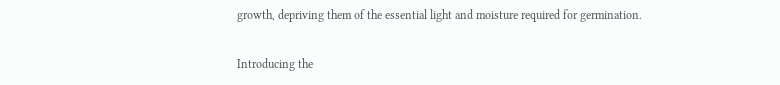growth, depriving them of the essential light and moisture required for germination.

Introducing the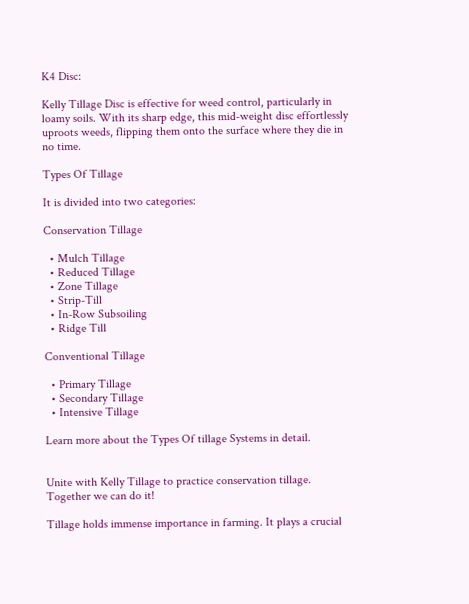K4 Disc:

Kelly Tillage Disc is effective for weed control, particularly in loamy soils. With its sharp edge, this mid-weight disc effortlessly uproots weeds, flipping them onto the surface where they die in no time.

Types Of Tillage

It is divided into two categories:

Conservation Tillage

  • Mulch Tillage
  • Reduced Tillage
  • Zone Tillage
  • Strip-Till
  • In-Row Subsoiling
  • Ridge Till

Conventional Tillage

  • Primary Tillage
  • Secondary Tillage
  • Intensive Tillage

Learn more about the Types Of tillage Systems in detail.


Unite with Kelly Tillage to practice conservation tillage. Together we can do it!

Tillage holds immense importance in farming. It plays a crucial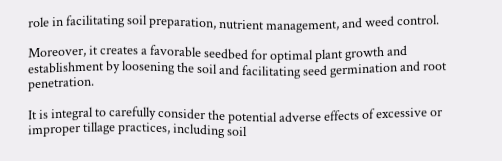role in facilitating soil preparation, nutrient management, and weed control.

Moreover, it creates a favorable seedbed for optimal plant growth and establishment by loosening the soil and facilitating seed germination and root penetration.

It is integral to carefully consider the potential adverse effects of excessive or improper tillage practices, including soil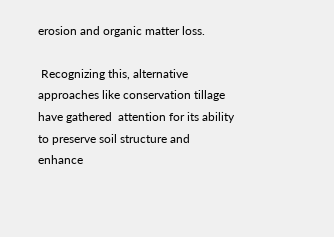erosion and organic matter loss.

 Recognizing this, alternative approaches like conservation tillage  have gathered  attention for its ability to preserve soil structure and enhance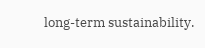long-term sustainability.